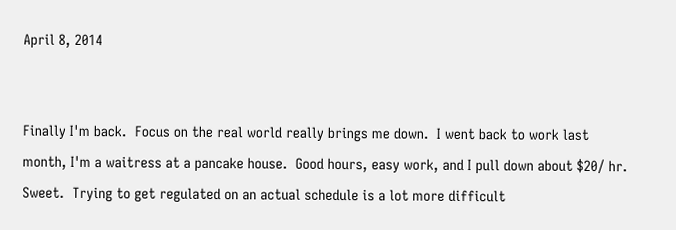April 8, 2014


Finally I'm back.  Focus on the real world really brings me down.  I went back to work last month, I'm a waitress at a pancake house.  Good hours, easy work, and I pull down about $20/ hr.  Sweet.  Trying to get regulated on an actual schedule is a lot more difficult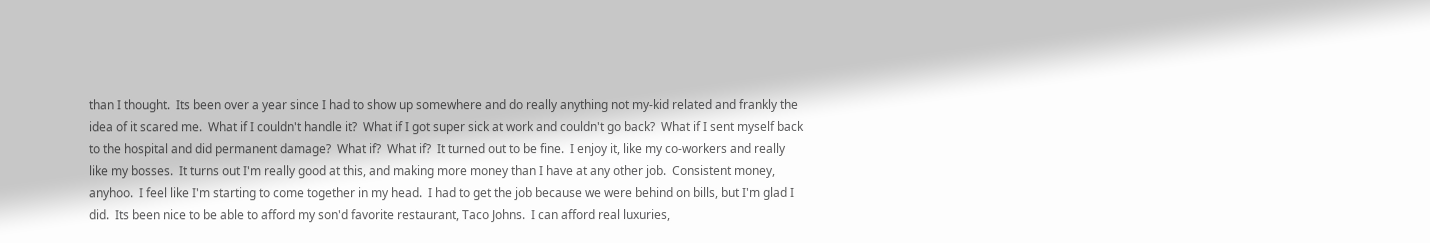than I thought.  Its been over a year since I had to show up somewhere and do really anything not my-kid related and frankly the idea of it scared me.  What if I couldn't handle it?  What if I got super sick at work and couldn't go back?  What if I sent myself back to the hospital and did permanent damage?  What if?  What if?  It turned out to be fine.  I enjoy it, like my co-workers and really like my bosses.  It turns out I'm really good at this, and making more money than I have at any other job.  Consistent money, anyhoo.  I feel like I'm starting to come together in my head.  I had to get the job because we were behind on bills, but I'm glad I did.  Its been nice to be able to afford my son'd favorite restaurant, Taco Johns.  I can afford real luxuries,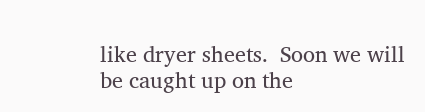like dryer sheets.  Soon we will be caught up on the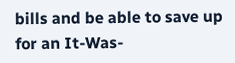bills and be able to save up for an It-Was-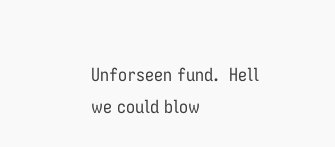Unforseen fund.  Hell we could blow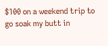$100 on a weekend trip to go soak my butt in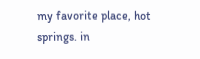my favorite place, hot springs. in